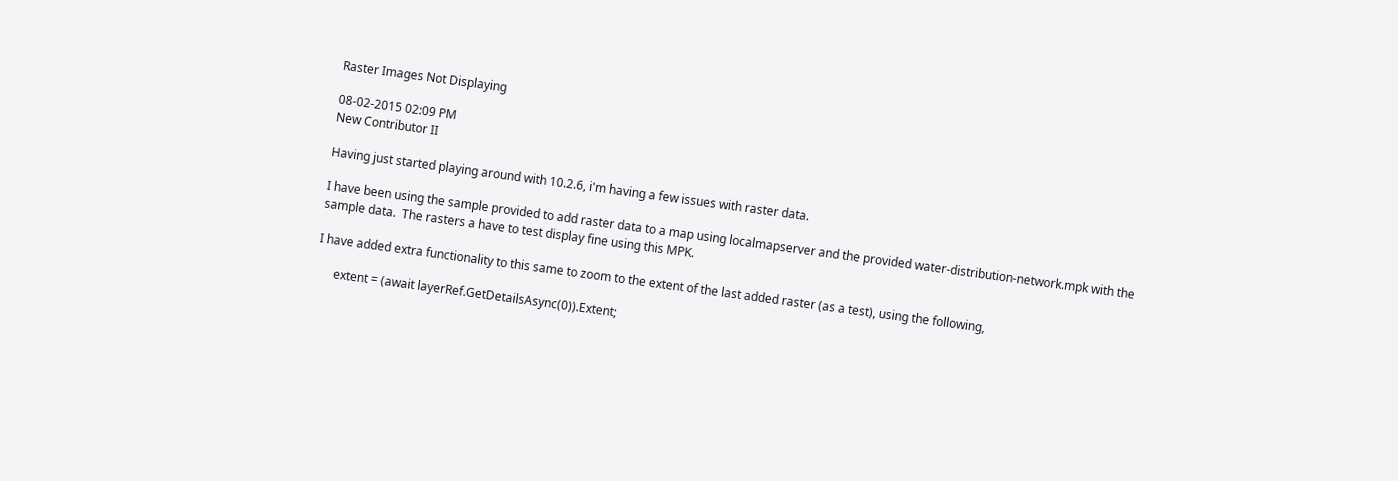Raster Images Not Displaying

08-02-2015 02:09 PM
New Contributor II

Having just started playing around with 10.2.6, i'm having a few issues with raster data.

I have been using the sample provided to add raster data to a map using localmapserver and the provided water-distribution-network.mpk with the sample data.  The rasters a have to test display fine using this MPK.

I have added extra functionality to this same to zoom to the extent of the last added raster (as a test), using the following,

      extent = (await layerRef.GetDetailsAsync(0)).Extent;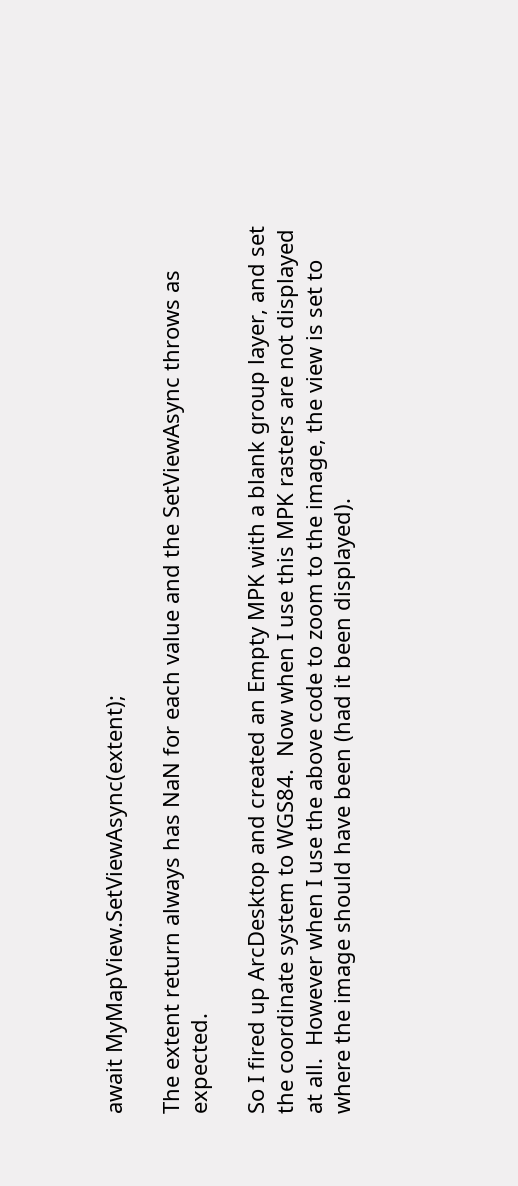await MyMapView.SetViewAsync(extent);

The extent return always has NaN for each value and the SetViewAsync throws as expected.

So I fired up ArcDesktop and created an Empty MPK with a blank group layer, and set the coordinate system to WGS84.  Now when I use this MPK rasters are not displayed at all.  However when I use the above code to zoom to the image, the view is set to where the image should have been (had it been displayed).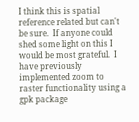I think this is spatial reference related but can't be sure.  If anyone could shed some light on this I would be most grateful.  I have previously implemented zoom to raster functionality using a gpk package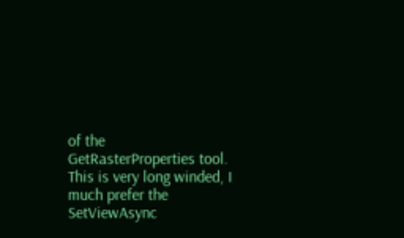of the GetRasterProperties tool.  This is very long winded, I much prefer the SetViewAsync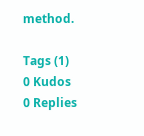method.

Tags (1)
0 Kudos
0 Replies